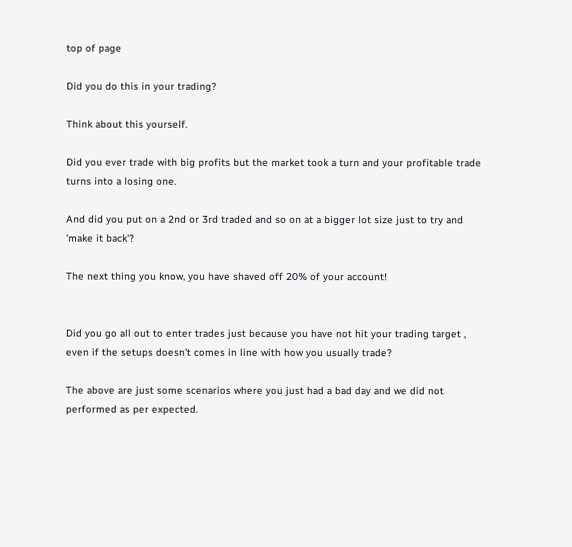top of page

Did you do this in your trading?

Think about this yourself.

Did you ever trade with big profits but the market took a turn and your profitable trade turns into a losing one.

And did you put on a 2nd or 3rd traded and so on at a bigger lot size just to try and 'make it back'?

The next thing you know, you have shaved off 20% of your account!


Did you go all out to enter trades just because you have not hit your trading target , even if the setups doesn't comes in line with how you usually trade?

The above are just some scenarios where you just had a bad day and we did not performed as per expected.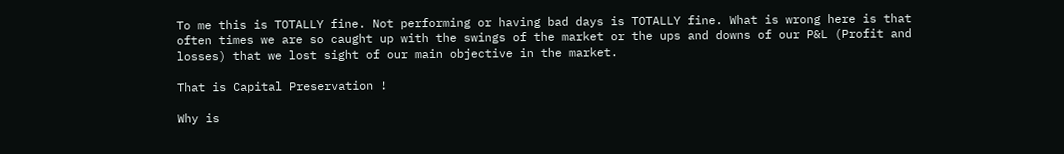To me this is TOTALLY fine. Not performing or having bad days is TOTALLY fine. What is wrong here is that often times we are so caught up with the swings of the market or the ups and downs of our P&L (Profit and losses) that we lost sight of our main objective in the market.

That is Capital Preservation !

Why is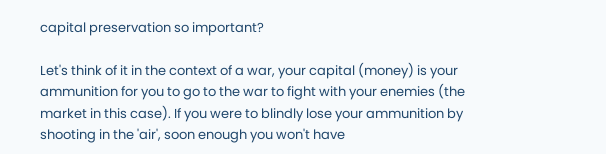capital preservation so important?

Let's think of it in the context of a war, your capital (money) is your ammunition for you to go to the war to fight with your enemies (the market in this case). If you were to blindly lose your ammunition by shooting in the 'air', soon enough you won't have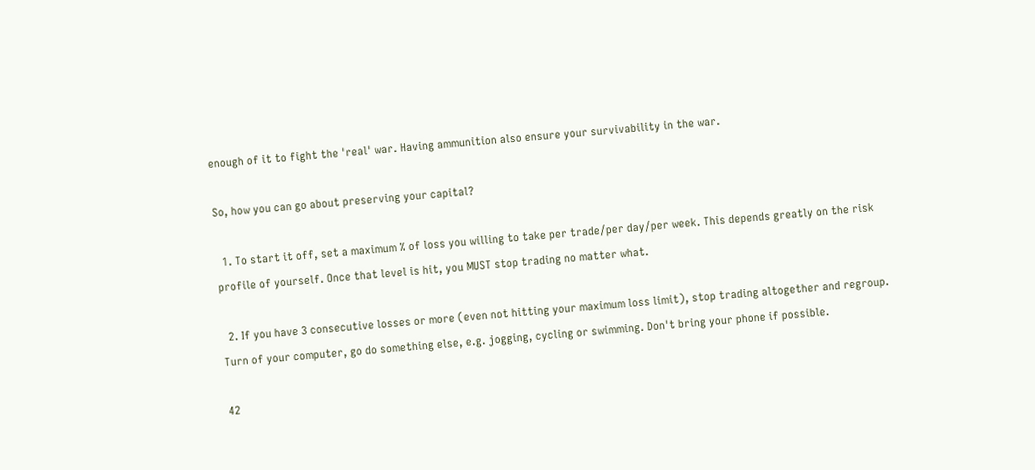enough of it to fight the 'real' war. Having ammunition also ensure your survivability in the war.

So, how you can go about preserving your capital?

  1. To start it off, set a maximum % of loss you willing to take per trade/per day/per week. This depends greatly on the risk profile of yourself. Once that level is hit, you MUST stop trading no matter what.

  2. If you have 3 consecutive losses or more (even not hitting your maximum loss limit), stop trading altogether and regroup. Turn of your computer, go do something else, e.g. jogging, cycling or swimming. Don't bring your phone if possible.

42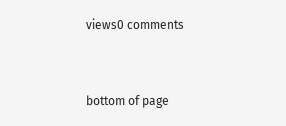views0 comments


bottom of page